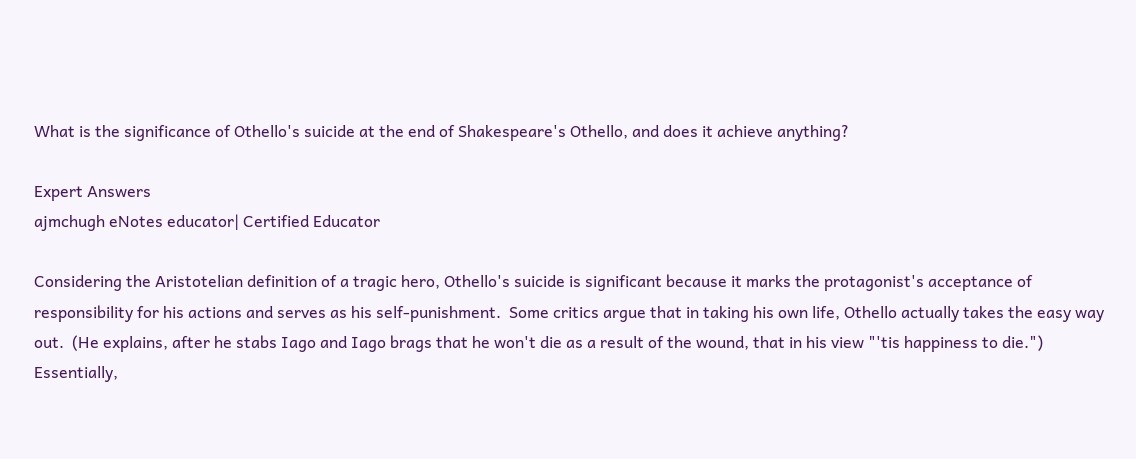What is the significance of Othello's suicide at the end of Shakespeare's Othello, and does it achieve anything?

Expert Answers
ajmchugh eNotes educator| Certified Educator

Considering the Aristotelian definition of a tragic hero, Othello's suicide is significant because it marks the protagonist's acceptance of responsibility for his actions and serves as his self-punishment.  Some critics argue that in taking his own life, Othello actually takes the easy way out.  (He explains, after he stabs Iago and Iago brags that he won't die as a result of the wound, that in his view "'tis happiness to die.")  Essentially,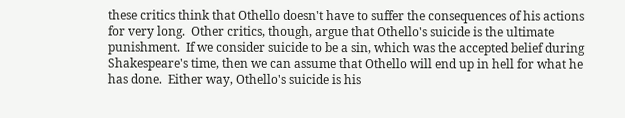these critics think that Othello doesn't have to suffer the consequences of his actions for very long.  Other critics, though, argue that Othello's suicide is the ultimate punishment.  If we consider suicide to be a sin, which was the accepted belief during Shakespeare's time, then we can assume that Othello will end up in hell for what he has done.  Either way, Othello's suicide is his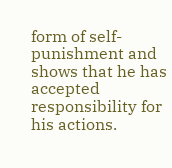form of self-punishment and shows that he has accepted responsibility for his actions.